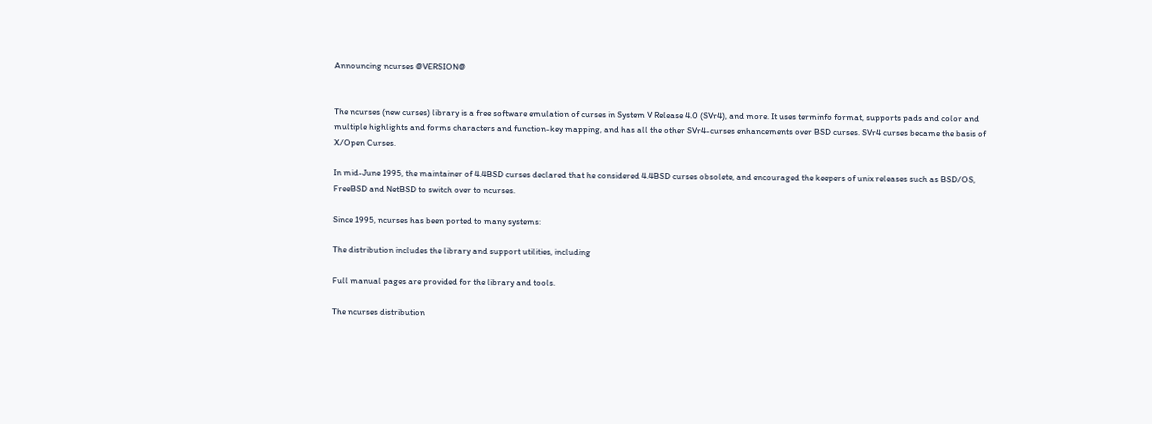Announcing ncurses @VERSION@


The ncurses (new curses) library is a free software emulation of curses in System V Release 4.0 (SVr4), and more. It uses terminfo format, supports pads and color and multiple highlights and forms characters and function-key mapping, and has all the other SVr4-curses enhancements over BSD curses. SVr4 curses became the basis of X/Open Curses.

In mid-June 1995, the maintainer of 4.4BSD curses declared that he considered 4.4BSD curses obsolete, and encouraged the keepers of unix releases such as BSD/OS, FreeBSD and NetBSD to switch over to ncurses.

Since 1995, ncurses has been ported to many systems:

The distribution includes the library and support utilities, including

Full manual pages are provided for the library and tools.

The ncurses distribution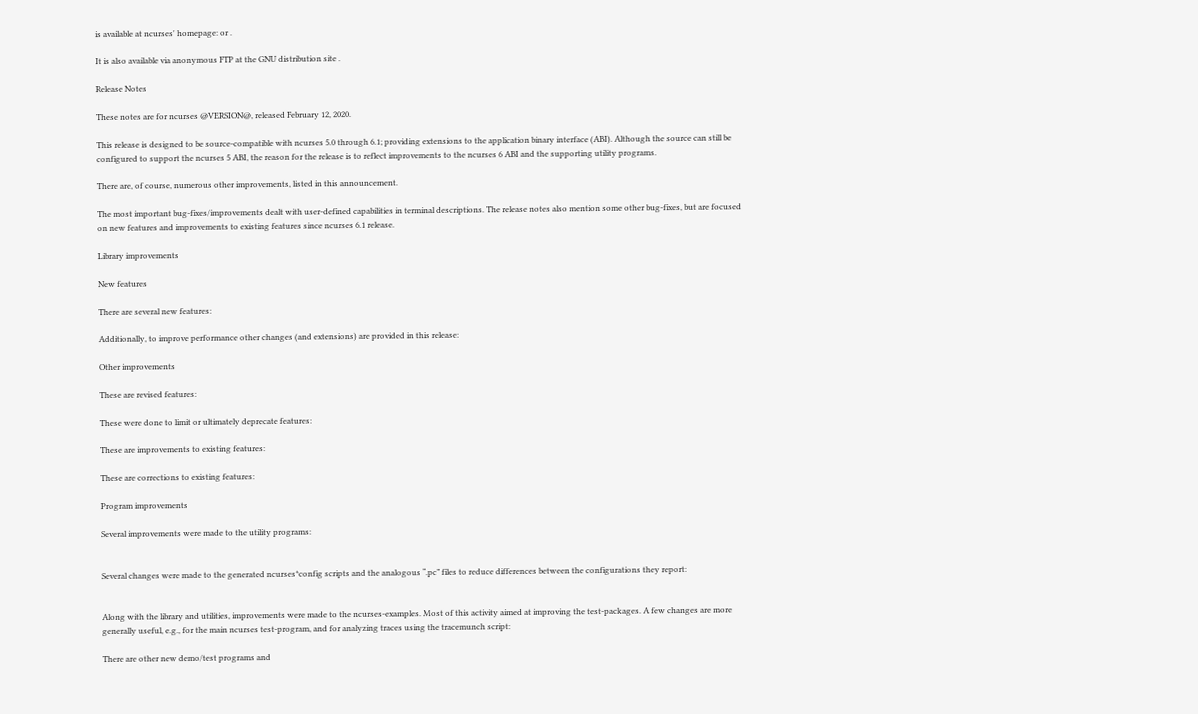is available at ncurses' homepage: or .

It is also available via anonymous FTP at the GNU distribution site .

Release Notes

These notes are for ncurses @VERSION@, released February 12, 2020.

This release is designed to be source-compatible with ncurses 5.0 through 6.1; providing extensions to the application binary interface (ABI). Although the source can still be configured to support the ncurses 5 ABI, the reason for the release is to reflect improvements to the ncurses 6 ABI and the supporting utility programs.

There are, of course, numerous other improvements, listed in this announcement.

The most important bug-fixes/improvements dealt with user-defined capabilities in terminal descriptions. The release notes also mention some other bug-fixes, but are focused on new features and improvements to existing features since ncurses 6.1 release.

Library improvements

New features

There are several new features:

Additionally, to improve performance other changes (and extensions) are provided in this release:

Other improvements

These are revised features:

These were done to limit or ultimately deprecate features:

These are improvements to existing features:

These are corrections to existing features:

Program improvements

Several improvements were made to the utility programs:


Several changes were made to the generated ncurses*config scripts and the analogous “.pc” files to reduce differences between the configurations they report:


Along with the library and utilities, improvements were made to the ncurses-examples. Most of this activity aimed at improving the test-packages. A few changes are more generally useful, e.g., for the main ncurses test-program, and for analyzing traces using the tracemunch script:

There are other new demo/test programs and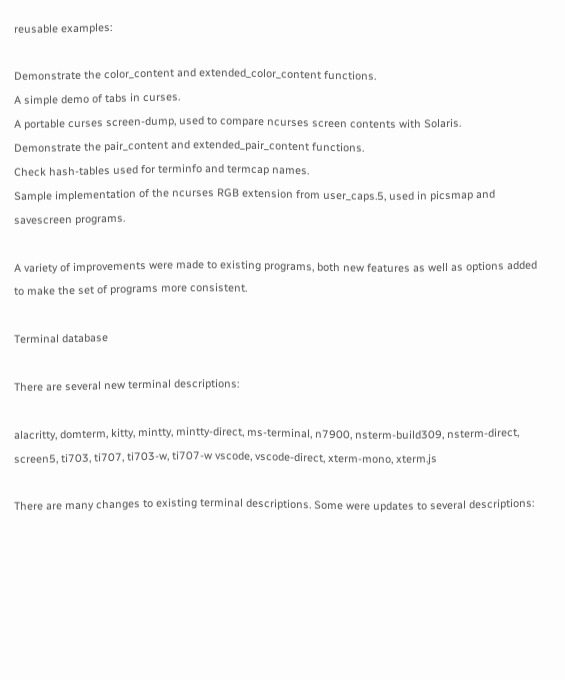reusable examples:

Demonstrate the color_content and extended_color_content functions.
A simple demo of tabs in curses.
A portable curses screen-dump, used to compare ncurses screen contents with Solaris.
Demonstrate the pair_content and extended_pair_content functions.
Check hash-tables used for terminfo and termcap names.
Sample implementation of the ncurses RGB extension from user_caps.5, used in picsmap and savescreen programs.

A variety of improvements were made to existing programs, both new features as well as options added to make the set of programs more consistent.

Terminal database

There are several new terminal descriptions:

alacritty, domterm, kitty, mintty, mintty-direct, ms-terminal, n7900, nsterm-build309, nsterm-direct, screen5, ti703, ti707, ti703-w, ti707-w vscode, vscode-direct, xterm-mono, xterm.js

There are many changes to existing terminal descriptions. Some were updates to several descriptions: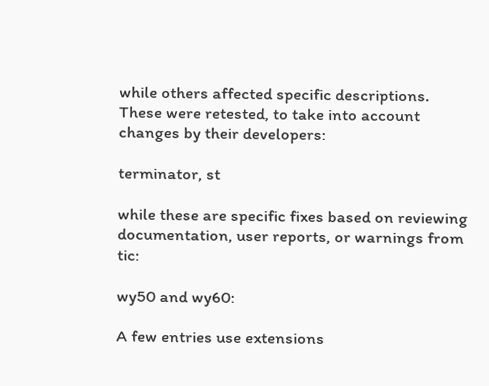while others affected specific descriptions. These were retested, to take into account changes by their developers:

terminator, st

while these are specific fixes based on reviewing documentation, user reports, or warnings from tic:

wy50 and wy60:

A few entries use extensions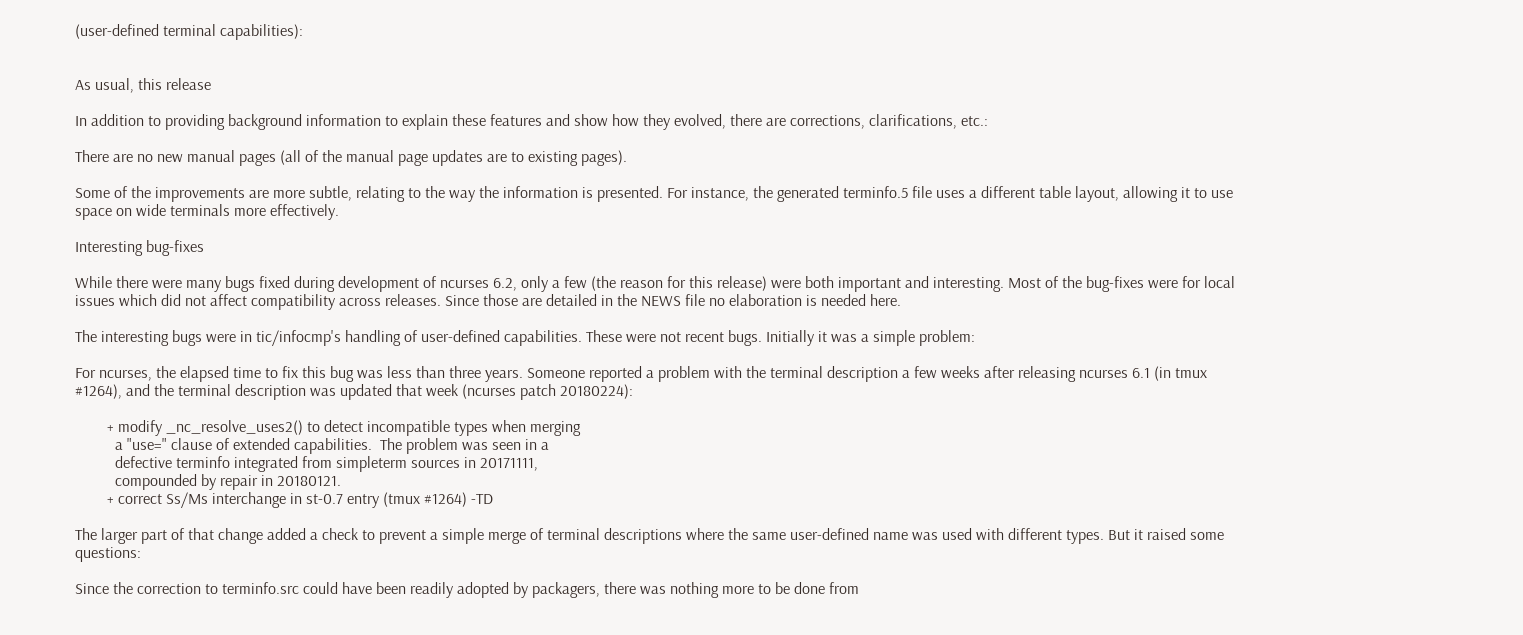(user-defined terminal capabilities):


As usual, this release

In addition to providing background information to explain these features and show how they evolved, there are corrections, clarifications, etc.:

There are no new manual pages (all of the manual page updates are to existing pages).

Some of the improvements are more subtle, relating to the way the information is presented. For instance, the generated terminfo.5 file uses a different table layout, allowing it to use space on wide terminals more effectively.

Interesting bug-fixes

While there were many bugs fixed during development of ncurses 6.2, only a few (the reason for this release) were both important and interesting. Most of the bug-fixes were for local issues which did not affect compatibility across releases. Since those are detailed in the NEWS file no elaboration is needed here.

The interesting bugs were in tic/infocmp's handling of user-defined capabilities. These were not recent bugs. Initially it was a simple problem:

For ncurses, the elapsed time to fix this bug was less than three years. Someone reported a problem with the terminal description a few weeks after releasing ncurses 6.1 (in tmux #1264), and the terminal description was updated that week (ncurses patch 20180224):

        + modify _nc_resolve_uses2() to detect incompatible types when merging
          a "use=" clause of extended capabilities.  The problem was seen in a
          defective terminfo integrated from simpleterm sources in 20171111,
          compounded by repair in 20180121.
        + correct Ss/Ms interchange in st-0.7 entry (tmux #1264) -TD

The larger part of that change added a check to prevent a simple merge of terminal descriptions where the same user-defined name was used with different types. But it raised some questions:

Since the correction to terminfo.src could have been readily adopted by packagers, there was nothing more to be done from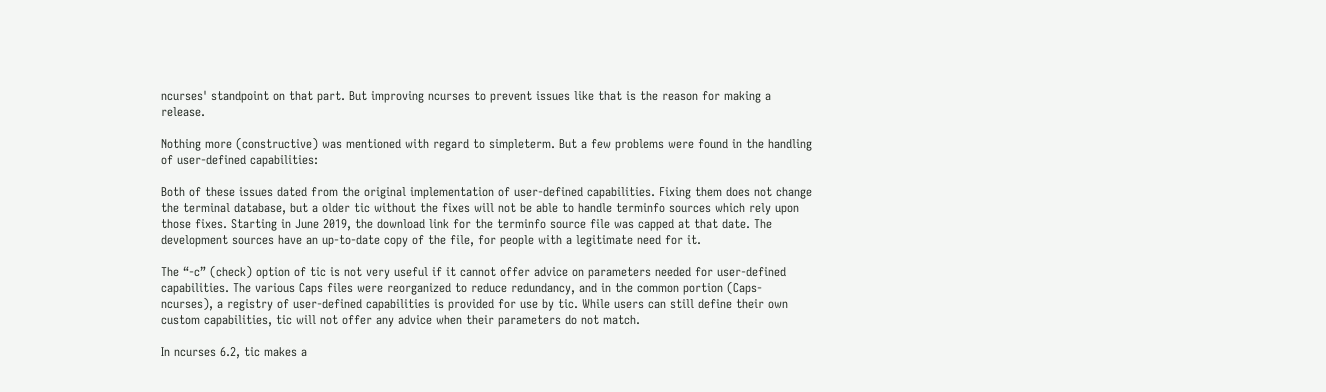ncurses' standpoint on that part. But improving ncurses to prevent issues like that is the reason for making a release.

Nothing more (constructive) was mentioned with regard to simpleterm. But a few problems were found in the handling of user-defined capabilities:

Both of these issues dated from the original implementation of user-defined capabilities. Fixing them does not change the terminal database, but a older tic without the fixes will not be able to handle terminfo sources which rely upon those fixes. Starting in June 2019, the download link for the terminfo source file was capped at that date. The development sources have an up-to-date copy of the file, for people with a legitimate need for it.

The “-c” (check) option of tic is not very useful if it cannot offer advice on parameters needed for user-defined capabilities. The various Caps files were reorganized to reduce redundancy, and in the common portion (Caps-ncurses), a registry of user-defined capabilities is provided for use by tic. While users can still define their own custom capabilities, tic will not offer any advice when their parameters do not match.

In ncurses 6.2, tic makes a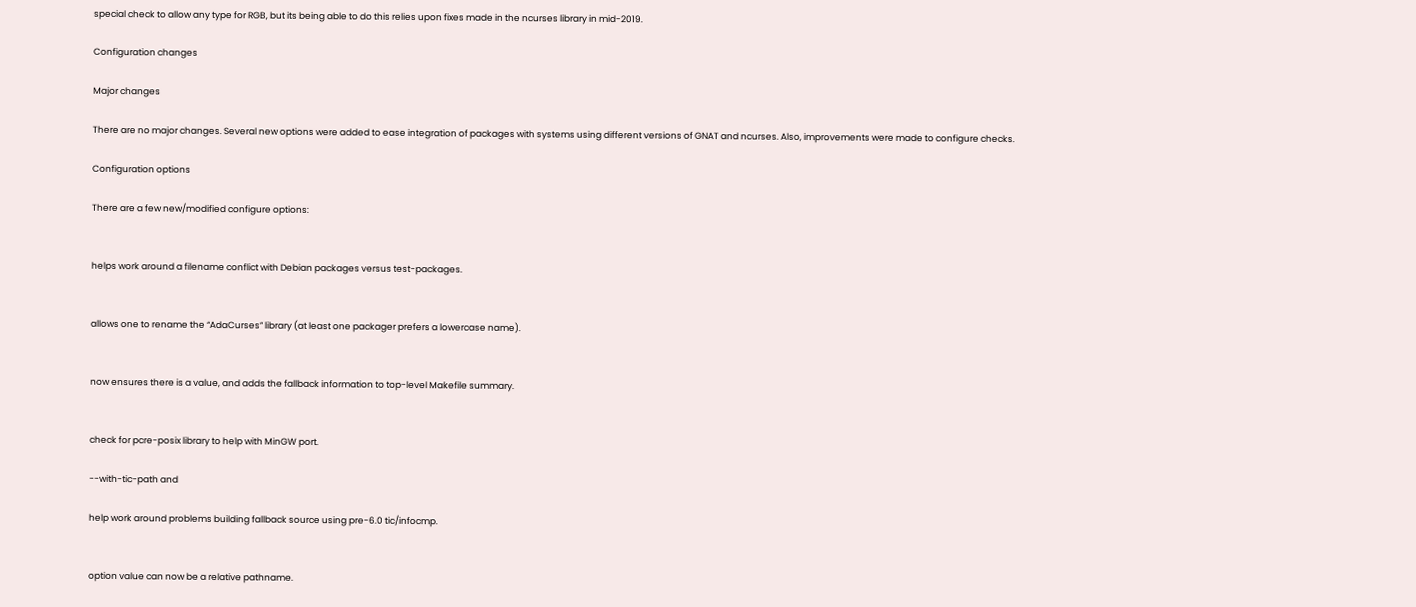special check to allow any type for RGB, but its being able to do this relies upon fixes made in the ncurses library in mid-2019.

Configuration changes

Major changes

There are no major changes. Several new options were added to ease integration of packages with systems using different versions of GNAT and ncurses. Also, improvements were made to configure checks.

Configuration options

There are a few new/modified configure options:


helps work around a filename conflict with Debian packages versus test-packages.


allows one to rename the “AdaCurses” library (at least one packager prefers a lowercase name).


now ensures there is a value, and adds the fallback information to top-level Makefile summary.


check for pcre-posix library to help with MinGW port.

--with-tic-path and

help work around problems building fallback source using pre-6.0 tic/infocmp.


option value can now be a relative pathname.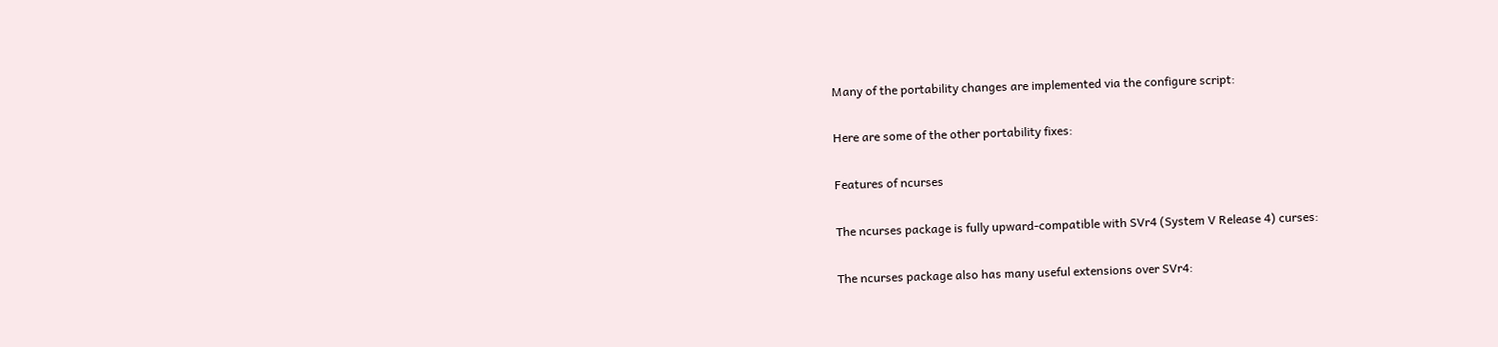Many of the portability changes are implemented via the configure script:

Here are some of the other portability fixes:

Features of ncurses

The ncurses package is fully upward-compatible with SVr4 (System V Release 4) curses:

The ncurses package also has many useful extensions over SVr4: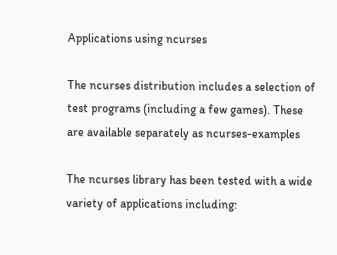Applications using ncurses

The ncurses distribution includes a selection of test programs (including a few games). These are available separately as ncurses-examples

The ncurses library has been tested with a wide variety of applications including: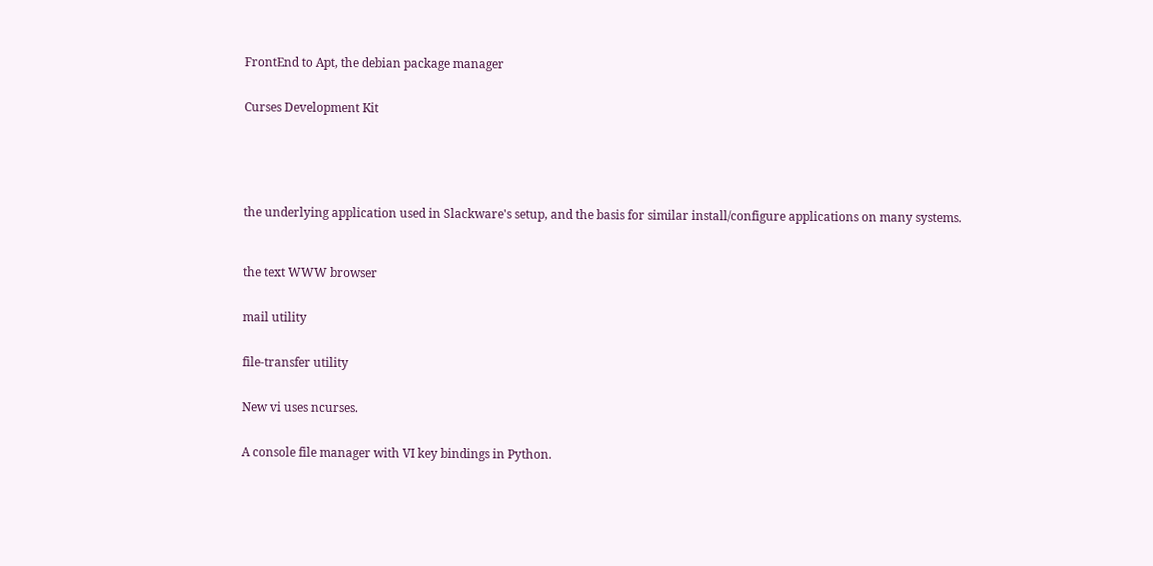FrontEnd to Apt, the debian package manager


Curses Development Kit






the underlying application used in Slackware's setup, and the basis for similar install/configure applications on many systems.



the text WWW browser


mail utility


file-transfer utility


New vi uses ncurses.


A console file manager with VI key bindings in Python.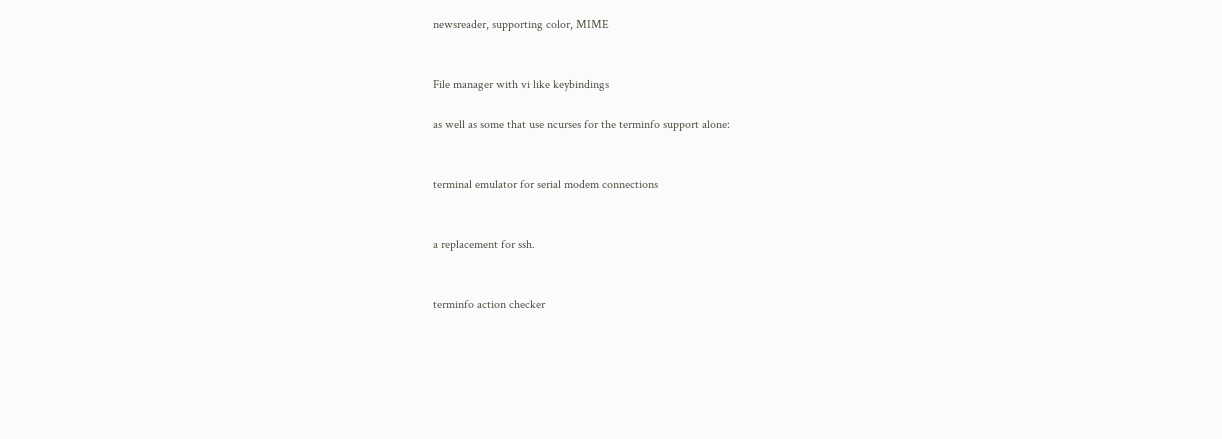newsreader, supporting color, MIME


File manager with vi like keybindings

as well as some that use ncurses for the terminfo support alone:


terminal emulator for serial modem connections


a replacement for ssh.


terminfo action checker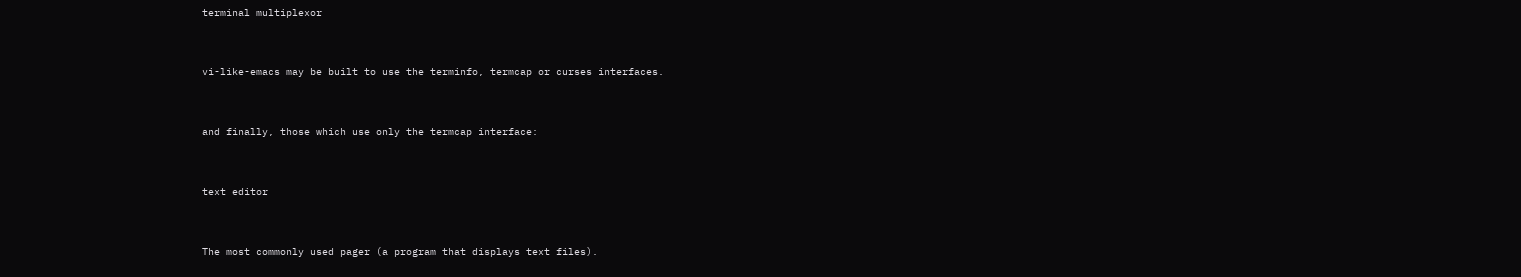terminal multiplexor


vi-like-emacs may be built to use the terminfo, termcap or curses interfaces.


and finally, those which use only the termcap interface:


text editor


The most commonly used pager (a program that displays text files).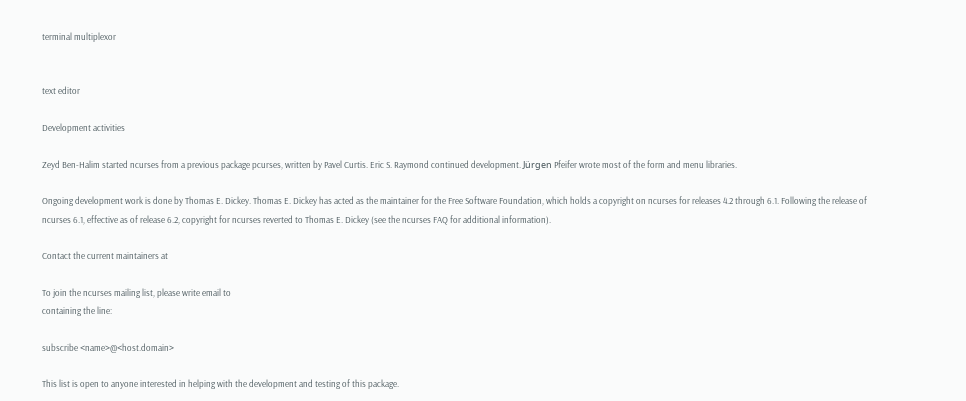terminal multiplexor


text editor

Development activities

Zeyd Ben-Halim started ncurses from a previous package pcurses, written by Pavel Curtis. Eric S. Raymond continued development. Jürgen Pfeifer wrote most of the form and menu libraries.

Ongoing development work is done by Thomas E. Dickey. Thomas E. Dickey has acted as the maintainer for the Free Software Foundation, which holds a copyright on ncurses for releases 4.2 through 6.1. Following the release of ncurses 6.1, effective as of release 6.2, copyright for ncurses reverted to Thomas E. Dickey (see the ncurses FAQ for additional information).

Contact the current maintainers at

To join the ncurses mailing list, please write email to
containing the line:

subscribe <name>@<host.domain>

This list is open to anyone interested in helping with the development and testing of this package.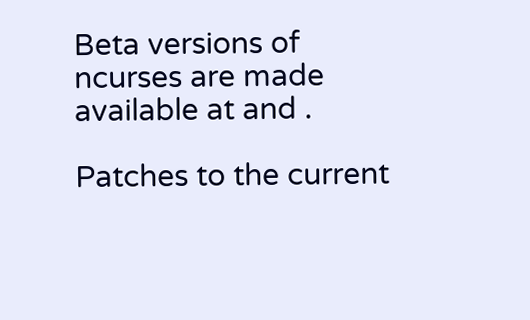Beta versions of ncurses are made available at and .

Patches to the current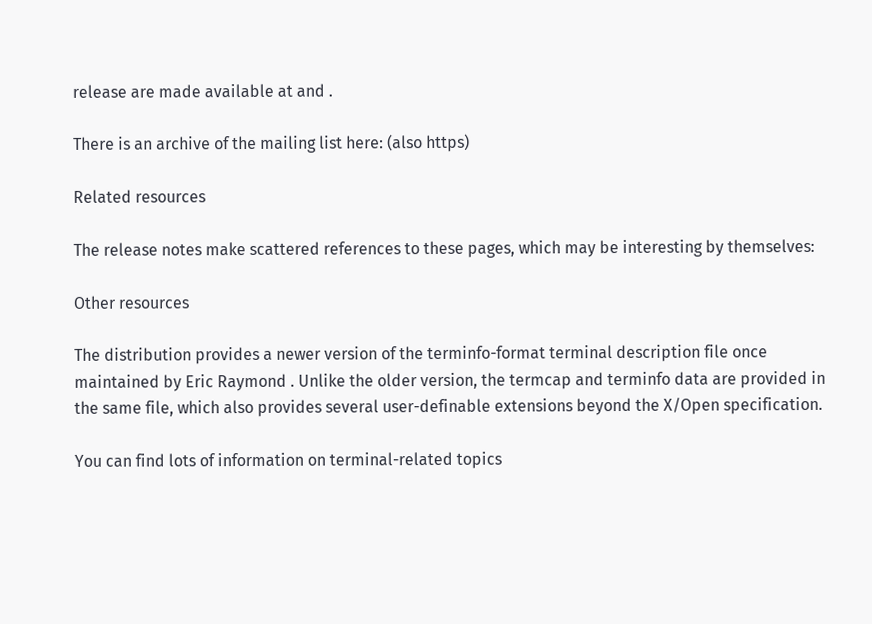release are made available at and .

There is an archive of the mailing list here: (also https)

Related resources

The release notes make scattered references to these pages, which may be interesting by themselves:

Other resources

The distribution provides a newer version of the terminfo-format terminal description file once maintained by Eric Raymond . Unlike the older version, the termcap and terminfo data are provided in the same file, which also provides several user-definable extensions beyond the X/Open specification.

You can find lots of information on terminal-related topics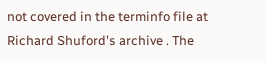not covered in the terminfo file at Richard Shuford's archive . The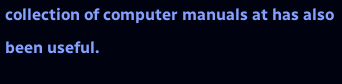collection of computer manuals at has also been useful.